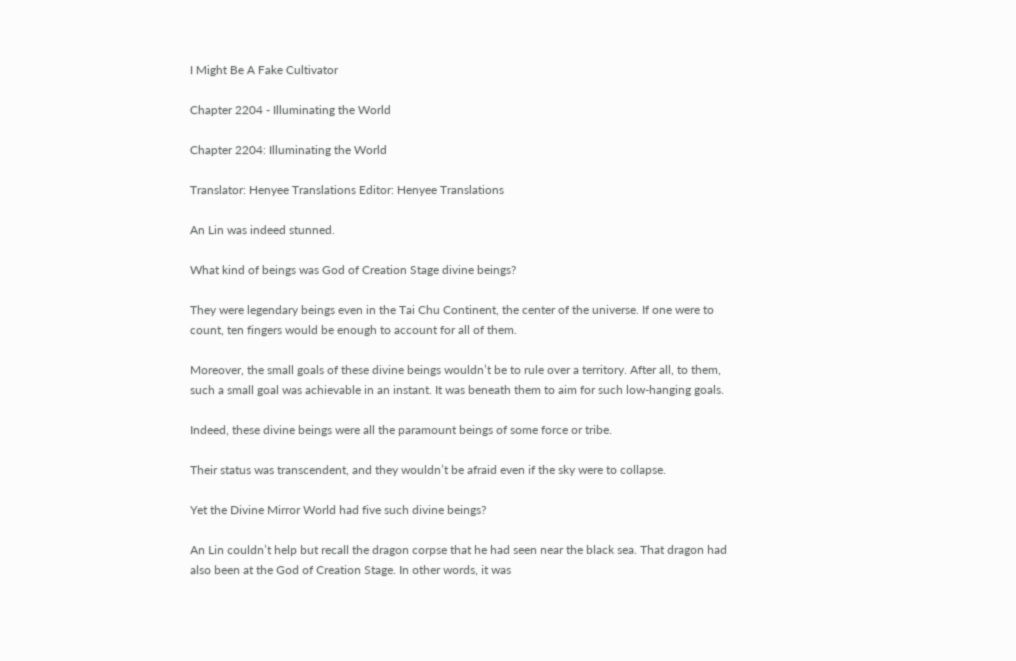I Might Be A Fake Cultivator

Chapter 2204 - Illuminating the World

Chapter 2204: Illuminating the World

Translator: Henyee Translations Editor: Henyee Translations

An Lin was indeed stunned.

What kind of beings was God of Creation Stage divine beings?

They were legendary beings even in the Tai Chu Continent, the center of the universe. If one were to count, ten fingers would be enough to account for all of them.

Moreover, the small goals of these divine beings wouldn’t be to rule over a territory. After all, to them, such a small goal was achievable in an instant. It was beneath them to aim for such low-hanging goals.

Indeed, these divine beings were all the paramount beings of some force or tribe.

Their status was transcendent, and they wouldn’t be afraid even if the sky were to collapse.

Yet the Divine Mirror World had five such divine beings?

An Lin couldn’t help but recall the dragon corpse that he had seen near the black sea. That dragon had also been at the God of Creation Stage. In other words, it was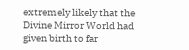extremely likely that the Divine Mirror World had given birth to far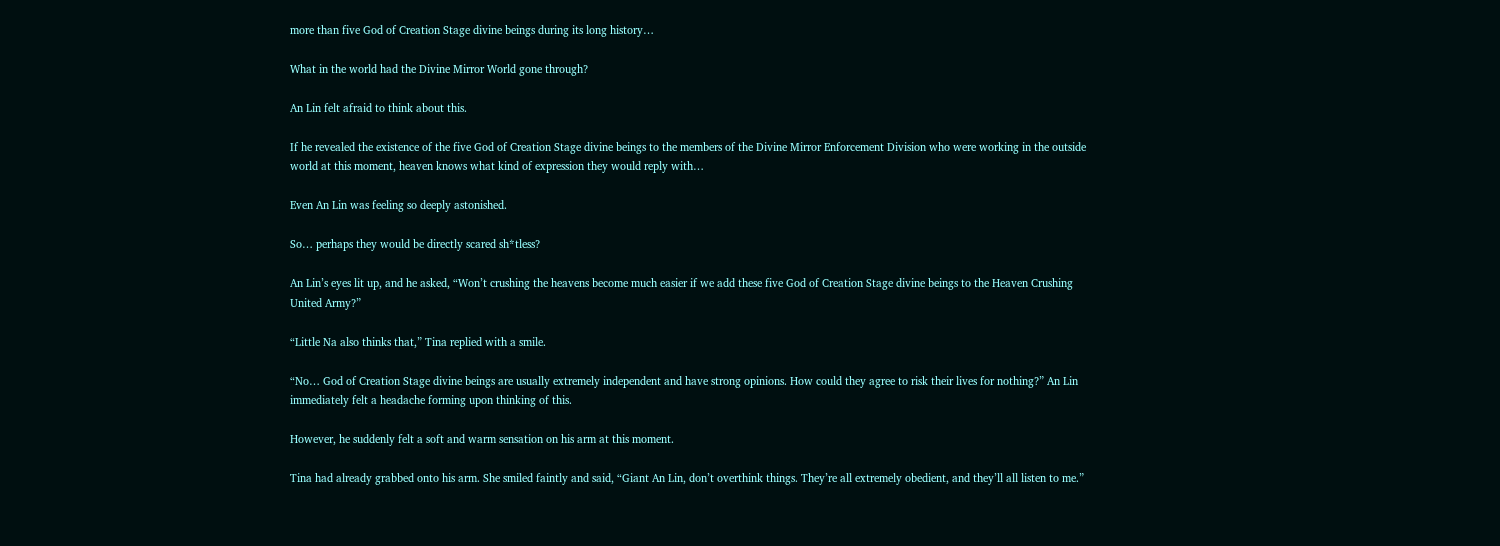more than five God of Creation Stage divine beings during its long history…

What in the world had the Divine Mirror World gone through?

An Lin felt afraid to think about this.

If he revealed the existence of the five God of Creation Stage divine beings to the members of the Divine Mirror Enforcement Division who were working in the outside world at this moment, heaven knows what kind of expression they would reply with…

Even An Lin was feeling so deeply astonished.

So… perhaps they would be directly scared sh*tless?

An Lin’s eyes lit up, and he asked, “Won’t crushing the heavens become much easier if we add these five God of Creation Stage divine beings to the Heaven Crushing United Army?”

“Little Na also thinks that,” Tina replied with a smile.

“No… God of Creation Stage divine beings are usually extremely independent and have strong opinions. How could they agree to risk their lives for nothing?” An Lin immediately felt a headache forming upon thinking of this.

However, he suddenly felt a soft and warm sensation on his arm at this moment.

Tina had already grabbed onto his arm. She smiled faintly and said, “Giant An Lin, don’t overthink things. They’re all extremely obedient, and they’ll all listen to me.”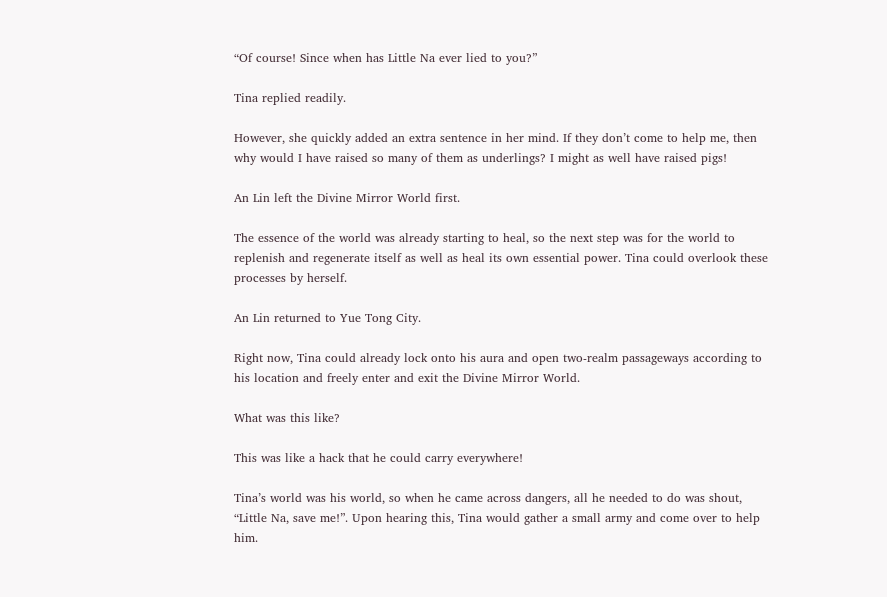“Of course! Since when has Little Na ever lied to you?”

Tina replied readily.

However, she quickly added an extra sentence in her mind. If they don’t come to help me, then why would I have raised so many of them as underlings? I might as well have raised pigs!

An Lin left the Divine Mirror World first.

The essence of the world was already starting to heal, so the next step was for the world to replenish and regenerate itself as well as heal its own essential power. Tina could overlook these processes by herself.

An Lin returned to Yue Tong City.

Right now, Tina could already lock onto his aura and open two-realm passageways according to his location and freely enter and exit the Divine Mirror World.

What was this like?

This was like a hack that he could carry everywhere!

Tina’s world was his world, so when he came across dangers, all he needed to do was shout, “Little Na, save me!”. Upon hearing this, Tina would gather a small army and come over to help him.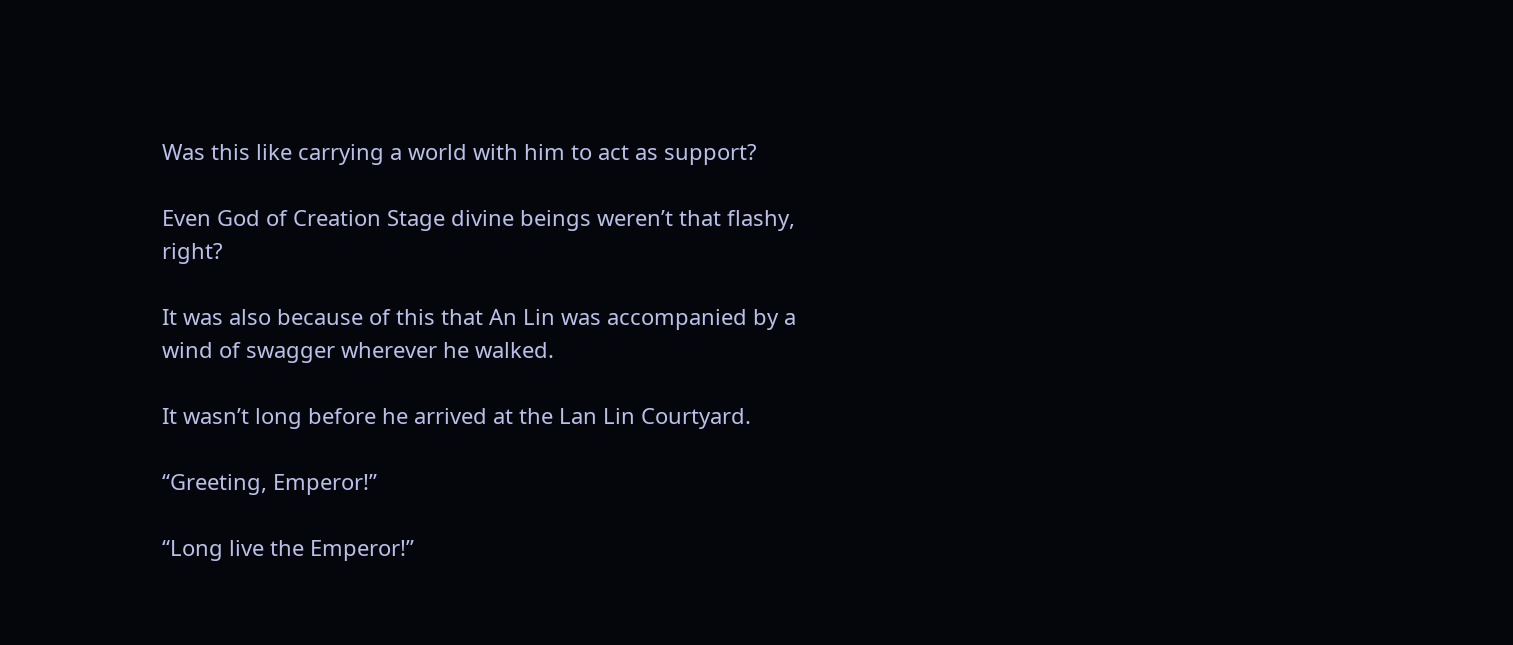Was this like carrying a world with him to act as support?

Even God of Creation Stage divine beings weren’t that flashy, right?

It was also because of this that An Lin was accompanied by a wind of swagger wherever he walked.

It wasn’t long before he arrived at the Lan Lin Courtyard.

“Greeting, Emperor!”

“Long live the Emperor!”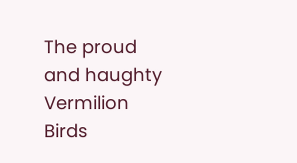The proud and haughty Vermilion Birds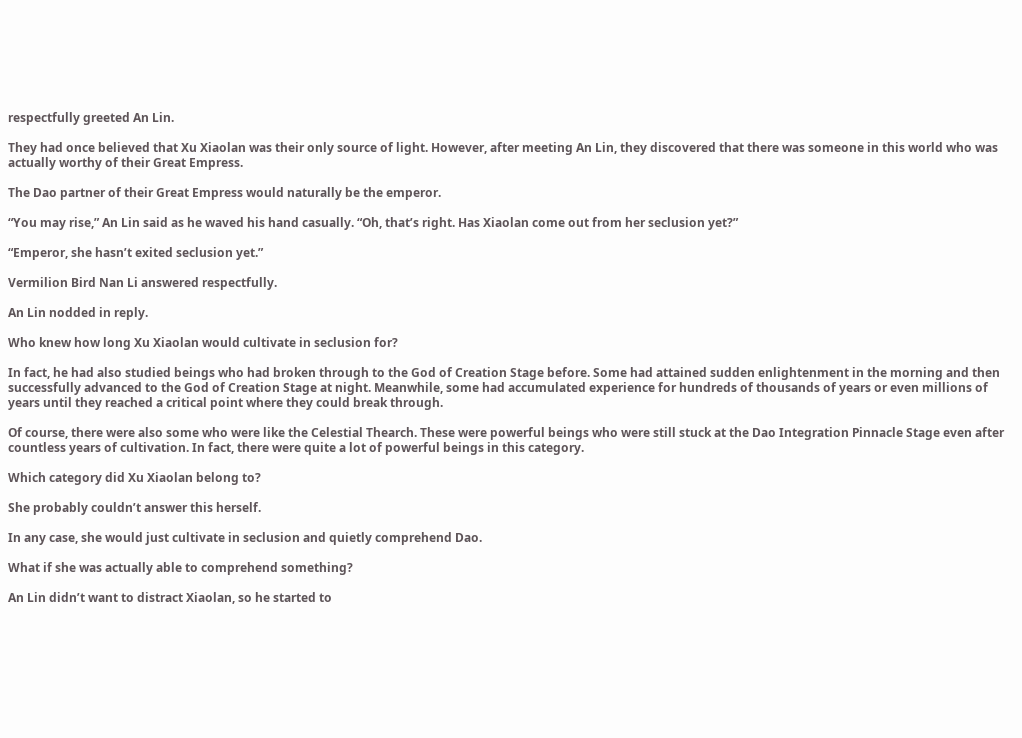respectfully greeted An Lin.

They had once believed that Xu Xiaolan was their only source of light. However, after meeting An Lin, they discovered that there was someone in this world who was actually worthy of their Great Empress.

The Dao partner of their Great Empress would naturally be the emperor.

“You may rise,” An Lin said as he waved his hand casually. “Oh, that’s right. Has Xiaolan come out from her seclusion yet?”

“Emperor, she hasn’t exited seclusion yet.”

Vermilion Bird Nan Li answered respectfully.

An Lin nodded in reply.

Who knew how long Xu Xiaolan would cultivate in seclusion for?

In fact, he had also studied beings who had broken through to the God of Creation Stage before. Some had attained sudden enlightenment in the morning and then successfully advanced to the God of Creation Stage at night. Meanwhile, some had accumulated experience for hundreds of thousands of years or even millions of years until they reached a critical point where they could break through.

Of course, there were also some who were like the Celestial Thearch. These were powerful beings who were still stuck at the Dao Integration Pinnacle Stage even after countless years of cultivation. In fact, there were quite a lot of powerful beings in this category.

Which category did Xu Xiaolan belong to?

She probably couldn’t answer this herself.

In any case, she would just cultivate in seclusion and quietly comprehend Dao.

What if she was actually able to comprehend something?

An Lin didn’t want to distract Xiaolan, so he started to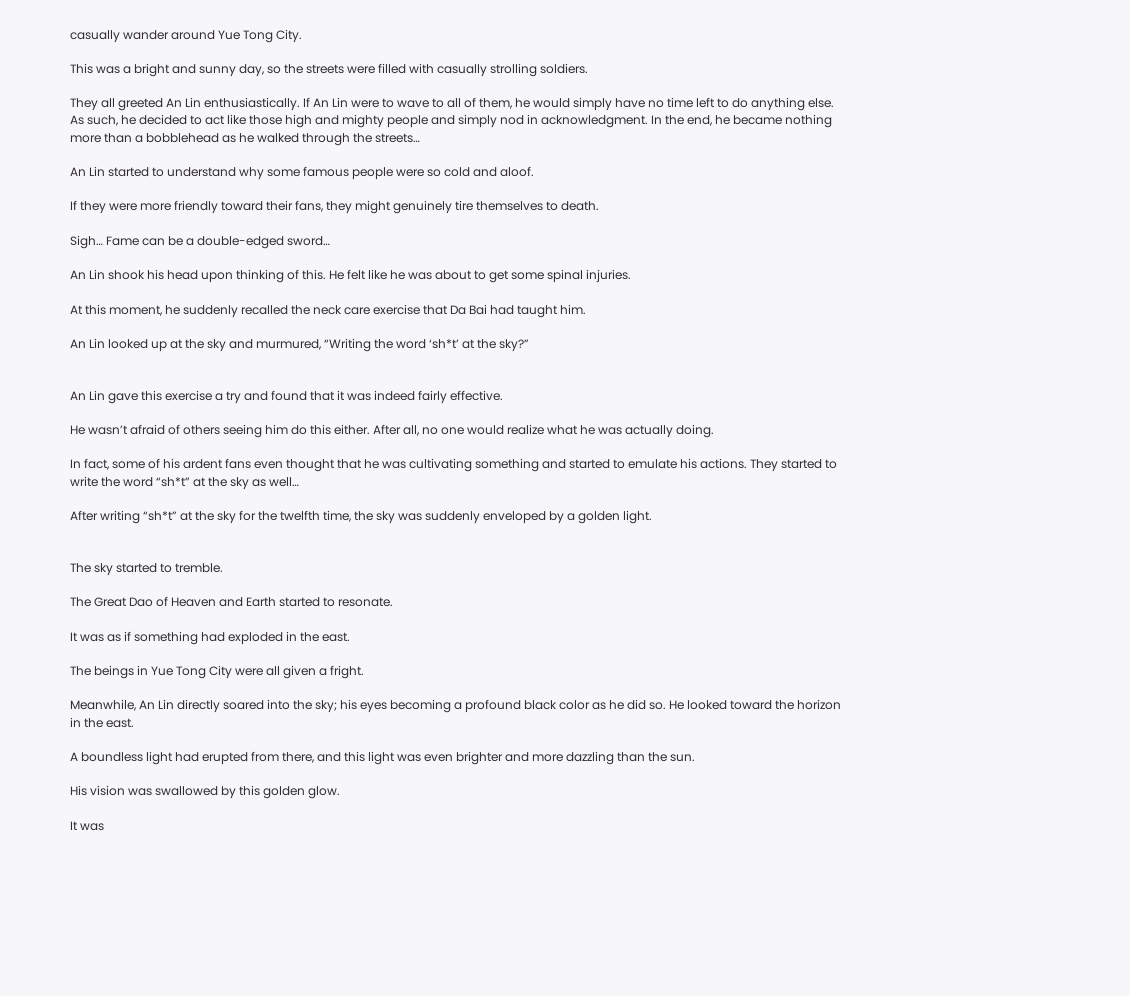casually wander around Yue Tong City.

This was a bright and sunny day, so the streets were filled with casually strolling soldiers.

They all greeted An Lin enthusiastically. If An Lin were to wave to all of them, he would simply have no time left to do anything else. As such, he decided to act like those high and mighty people and simply nod in acknowledgment. In the end, he became nothing more than a bobblehead as he walked through the streets…

An Lin started to understand why some famous people were so cold and aloof.

If they were more friendly toward their fans, they might genuinely tire themselves to death.

Sigh… Fame can be a double-edged sword…

An Lin shook his head upon thinking of this. He felt like he was about to get some spinal injuries.

At this moment, he suddenly recalled the neck care exercise that Da Bai had taught him.

An Lin looked up at the sky and murmured, “Writing the word ‘sh*t’ at the sky?”


An Lin gave this exercise a try and found that it was indeed fairly effective.

He wasn’t afraid of others seeing him do this either. After all, no one would realize what he was actually doing.

In fact, some of his ardent fans even thought that he was cultivating something and started to emulate his actions. They started to write the word “sh*t” at the sky as well…

After writing “sh*t” at the sky for the twelfth time, the sky was suddenly enveloped by a golden light.


The sky started to tremble.

The Great Dao of Heaven and Earth started to resonate.

It was as if something had exploded in the east.

The beings in Yue Tong City were all given a fright.

Meanwhile, An Lin directly soared into the sky; his eyes becoming a profound black color as he did so. He looked toward the horizon in the east.

A boundless light had erupted from there, and this light was even brighter and more dazzling than the sun.

His vision was swallowed by this golden glow.

It was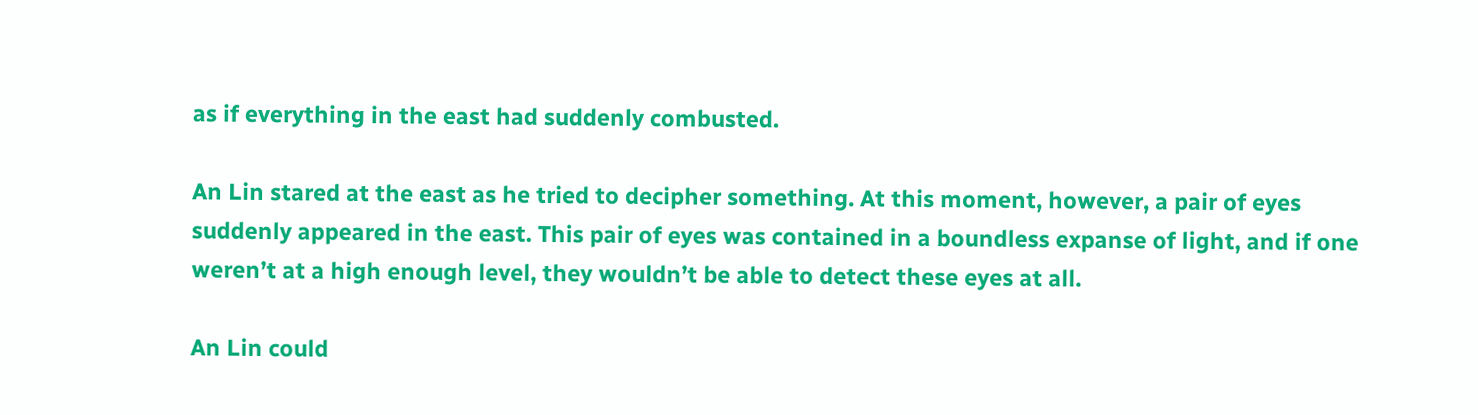as if everything in the east had suddenly combusted.

An Lin stared at the east as he tried to decipher something. At this moment, however, a pair of eyes suddenly appeared in the east. This pair of eyes was contained in a boundless expanse of light, and if one weren’t at a high enough level, they wouldn’t be able to detect these eyes at all.

An Lin could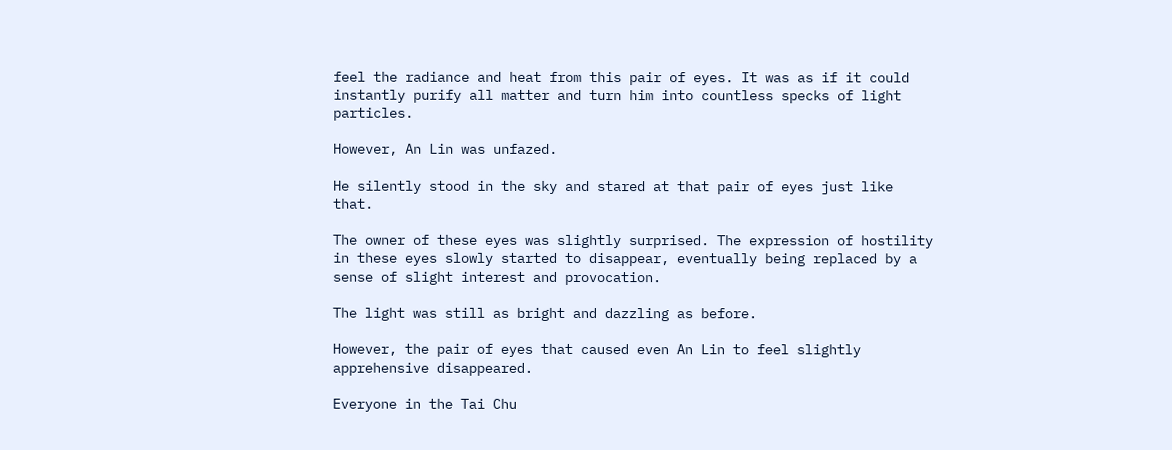feel the radiance and heat from this pair of eyes. It was as if it could instantly purify all matter and turn him into countless specks of light particles.

However, An Lin was unfazed.

He silently stood in the sky and stared at that pair of eyes just like that.

The owner of these eyes was slightly surprised. The expression of hostility in these eyes slowly started to disappear, eventually being replaced by a sense of slight interest and provocation.

The light was still as bright and dazzling as before.

However, the pair of eyes that caused even An Lin to feel slightly apprehensive disappeared.

Everyone in the Tai Chu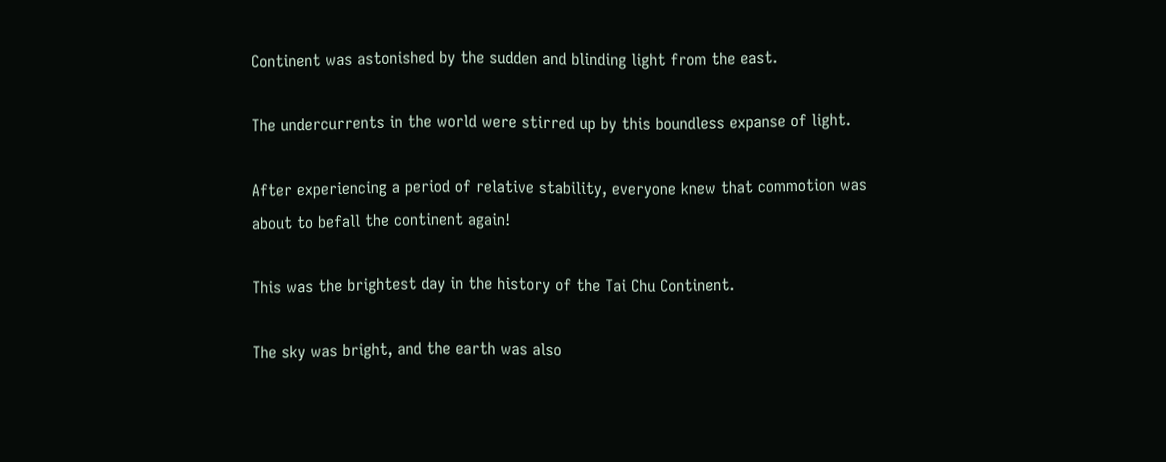Continent was astonished by the sudden and blinding light from the east.

The undercurrents in the world were stirred up by this boundless expanse of light.

After experiencing a period of relative stability, everyone knew that commotion was about to befall the continent again!

This was the brightest day in the history of the Tai Chu Continent.

The sky was bright, and the earth was also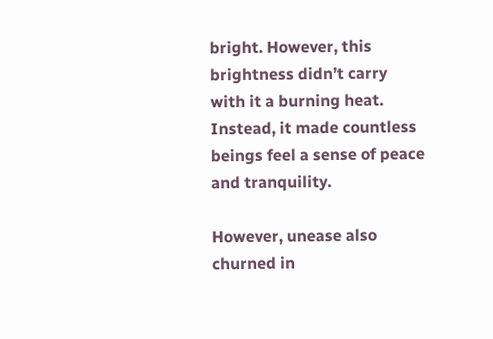bright. However, this brightness didn’t carry with it a burning heat. Instead, it made countless beings feel a sense of peace and tranquility.

However, unease also churned in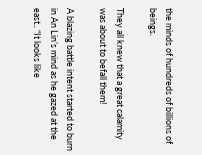the minds of hundreds of billions of beings.

They all knew that a great calamity was about to befall them!

A blazing battle intent started to burn in An Lin’s mind as he gazed at the east.. “It looks like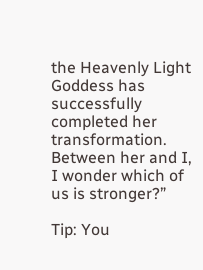the Heavenly Light Goddess has successfully completed her transformation. Between her and I, I wonder which of us is stronger?”

Tip: You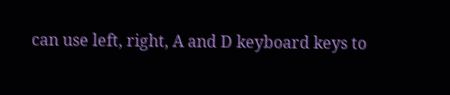can use left, right, A and D keyboard keys to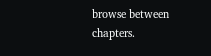browse between chapters.